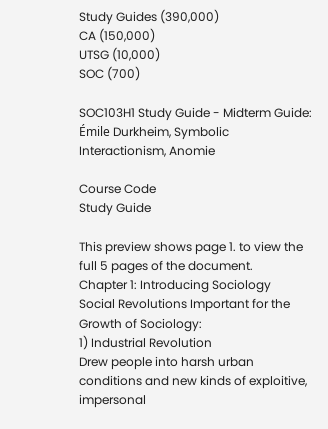Study Guides (390,000)
CA (150,000)
UTSG (10,000)
SOC (700)

SOC103H1 Study Guide - Midterm Guide: Émile Durkheim, Symbolic Interactionism, Anomie

Course Code
Study Guide

This preview shows page 1. to view the full 5 pages of the document.
Chapter 1: Introducing Sociology
Social Revolutions Important for the Growth of Sociology:
1) Industrial Revolution
Drew people into harsh urban conditions and new kinds of exploitive, impersonal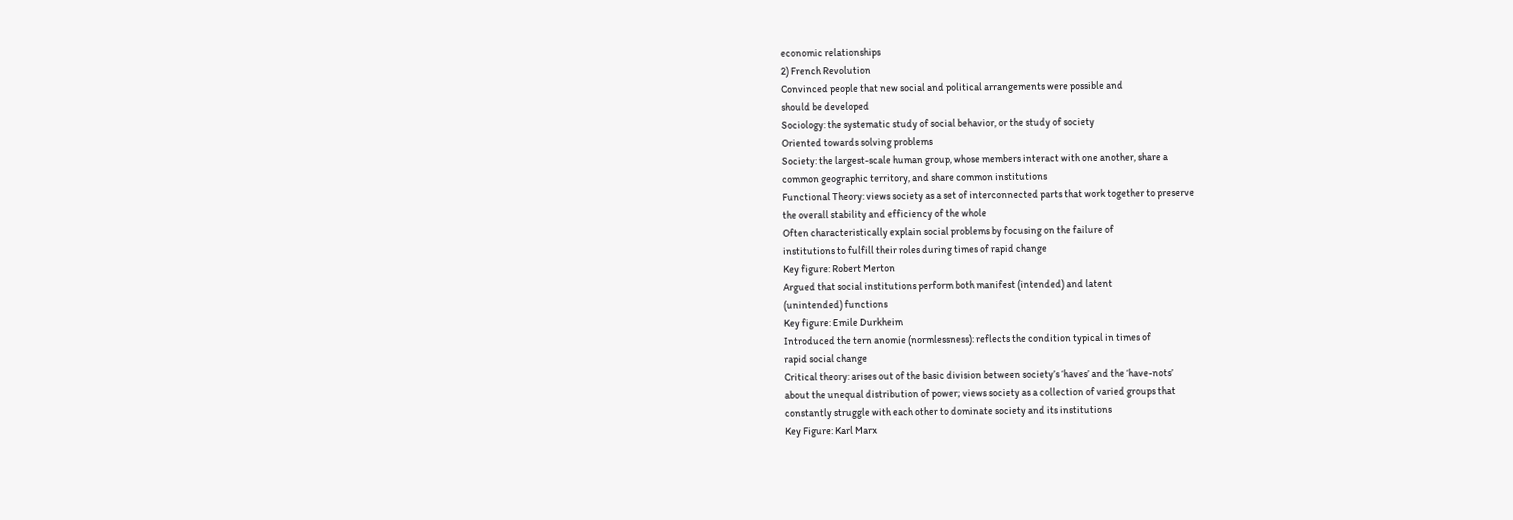economic relationships
2) French Revolution
Convinced people that new social and political arrangements were possible and
should be developed
Sociology: the systematic study of social behavior, or the study of society
Oriented towards solving problems
Society: the largest-scale human group, whose members interact with one another, share a
common geographic territory, and share common institutions
Functional Theory: views society as a set of interconnected parts that work together to preserve
the overall stability and efficiency of the whole
Often characteristically explain social problems by focusing on the failure of
institutions to fulfill their roles during times of rapid change
Key figure: Robert Merton
Argued that social institutions perform both manifest (intended) and latent
(unintended) functions
Key figure: Emile Durkheim
Introduced the tern anomie (normlessness): reflects the condition typical in times of
rapid social change
Critical theory: arises out of the basic division between society’s ‘haves’ and the ‘have-nots’
about the unequal distribution of power; views society as a collection of varied groups that
constantly struggle with each other to dominate society and its institutions
Key Figure: Karl Marx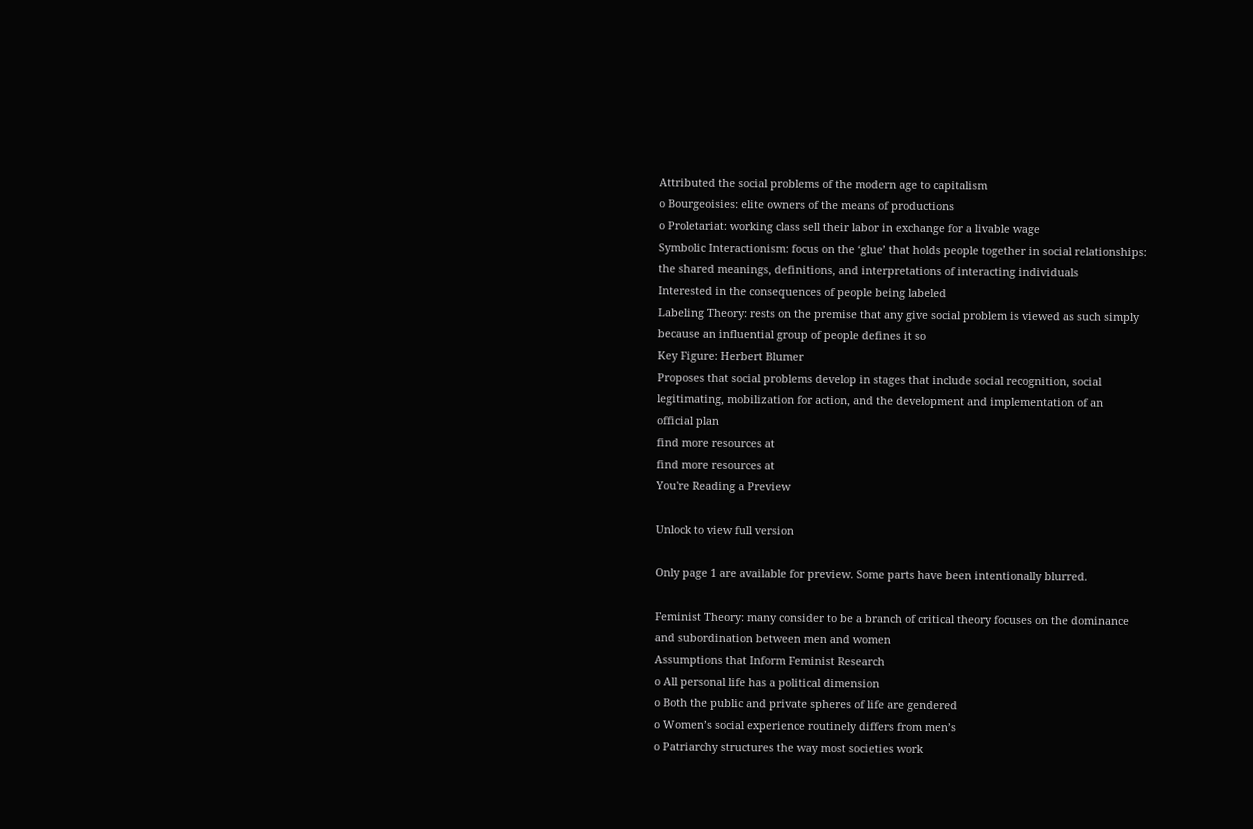Attributed the social problems of the modern age to capitalism
o Bourgeoisies: elite owners of the means of productions
o Proletariat: working class sell their labor in exchange for a livable wage
Symbolic Interactionism: focus on the ‘glue’ that holds people together in social relationships:
the shared meanings, definitions, and interpretations of interacting individuals
Interested in the consequences of people being labeled
Labeling Theory: rests on the premise that any give social problem is viewed as such simply
because an influential group of people defines it so
Key Figure: Herbert Blumer
Proposes that social problems develop in stages that include social recognition, social
legitimating, mobilization for action, and the development and implementation of an
official plan
find more resources at
find more resources at
You're Reading a Preview

Unlock to view full version

Only page 1 are available for preview. Some parts have been intentionally blurred.

Feminist Theory: many consider to be a branch of critical theory focuses on the dominance
and subordination between men and women
Assumptions that Inform Feminist Research
o All personal life has a political dimension
o Both the public and private spheres of life are gendered
o Women’s social experience routinely differs from men’s
o Patriarchy structures the way most societies work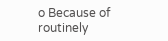o Because of routinely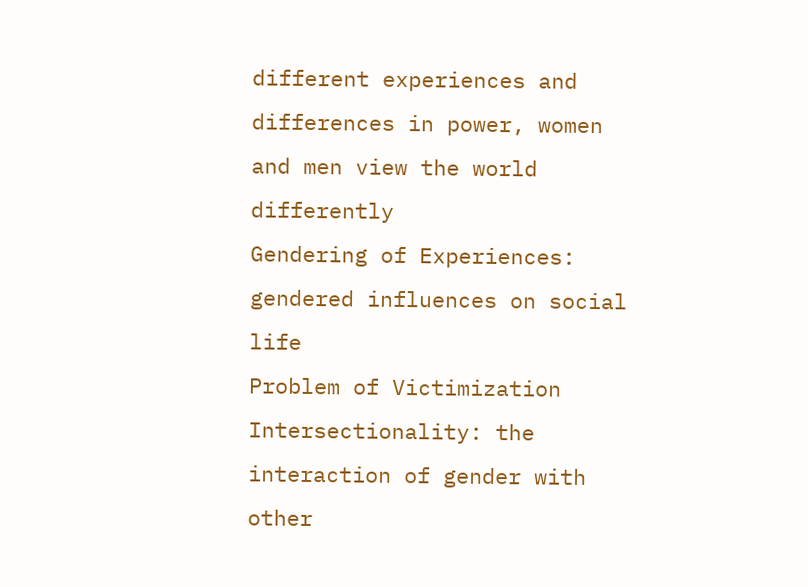different experiences and differences in power, women
and men view the world differently
Gendering of Experiences: gendered influences on social life
Problem of Victimization
Intersectionality: the interaction of gender with other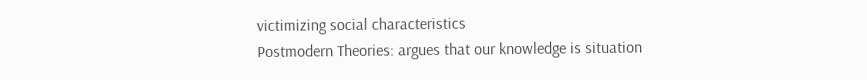victimizing social characteristics
Postmodern Theories: argues that our knowledge is situation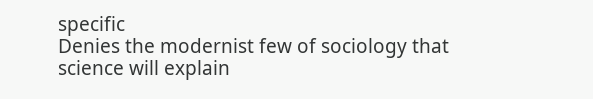specific
Denies the modernist few of sociology that science will explain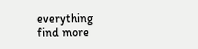everything
find more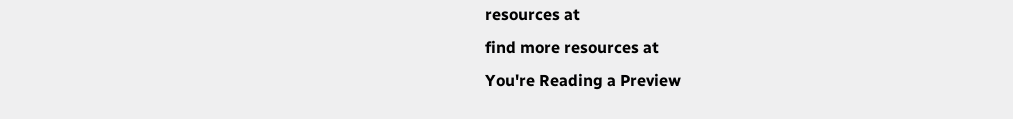resources at
find more resources at
You're Reading a Preview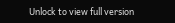Unlock to view full version